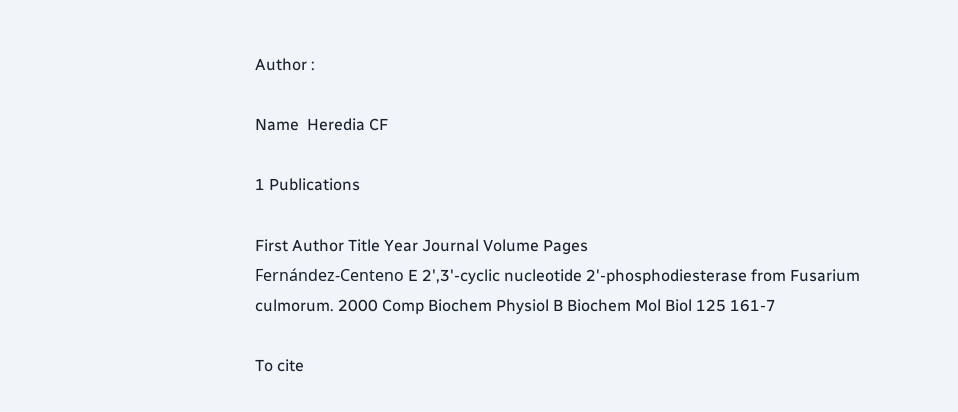Author :

Name  Heredia CF

1 Publications

First Author Title Year Journal Volume Pages
Fernández-Centeno E 2',3'-cyclic nucleotide 2'-phosphodiesterase from Fusarium culmorum. 2000 Comp Biochem Physiol B Biochem Mol Biol 125 161-7

To cite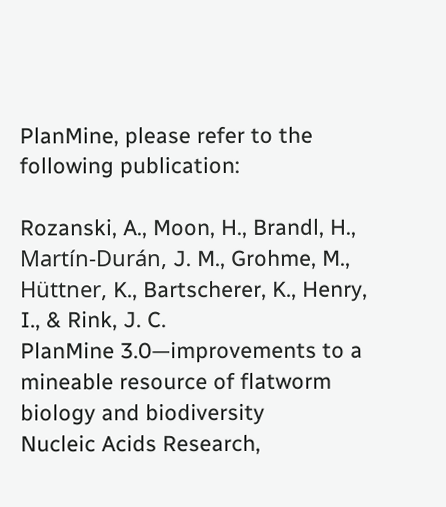PlanMine, please refer to the following publication:

Rozanski, A., Moon, H., Brandl, H., Martín-Durán, J. M., Grohme, M., Hüttner, K., Bartscherer, K., Henry, I., & Rink, J. C.
PlanMine 3.0—improvements to a mineable resource of flatworm biology and biodiversity
Nucleic Acids Research,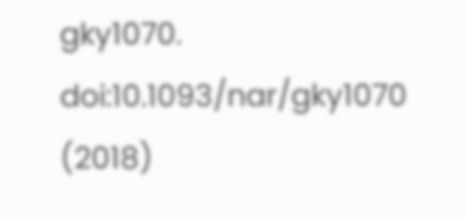gky1070. doi:10.1093/nar/gky1070 (2018)